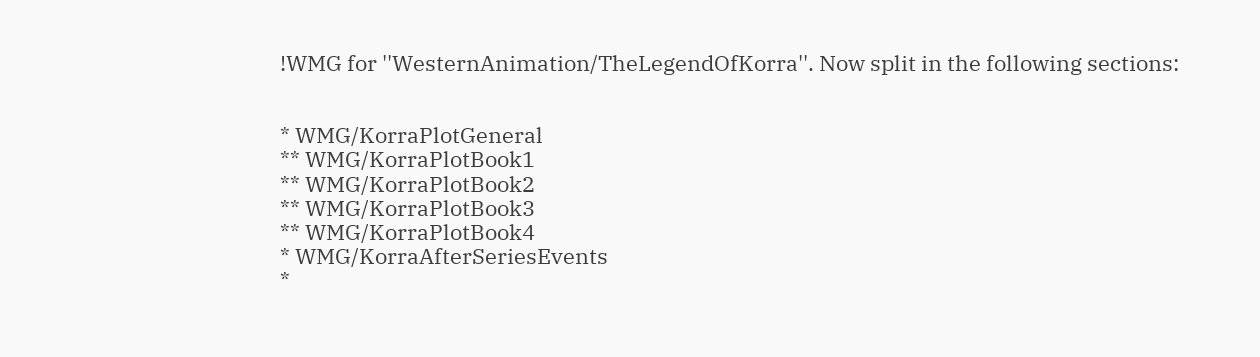!WMG for ''WesternAnimation/TheLegendOfKorra''. Now split in the following sections:


* WMG/KorraPlotGeneral
** WMG/KorraPlotBook1
** WMG/KorraPlotBook2
** WMG/KorraPlotBook3
** WMG/KorraPlotBook4
* WMG/KorraAfterSeriesEvents
*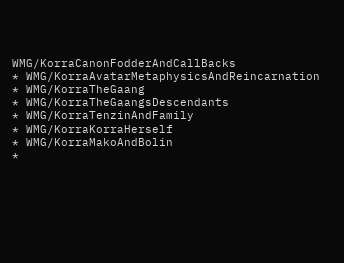WMG/KorraCanonFodderAndCallBacks
* WMG/KorraAvatarMetaphysicsAndReincarnation
* WMG/KorraTheGaang
* WMG/KorraTheGaangsDescendants
* WMG/KorraTenzinAndFamily
* WMG/KorraKorraHerself
* WMG/KorraMakoAndBolin
*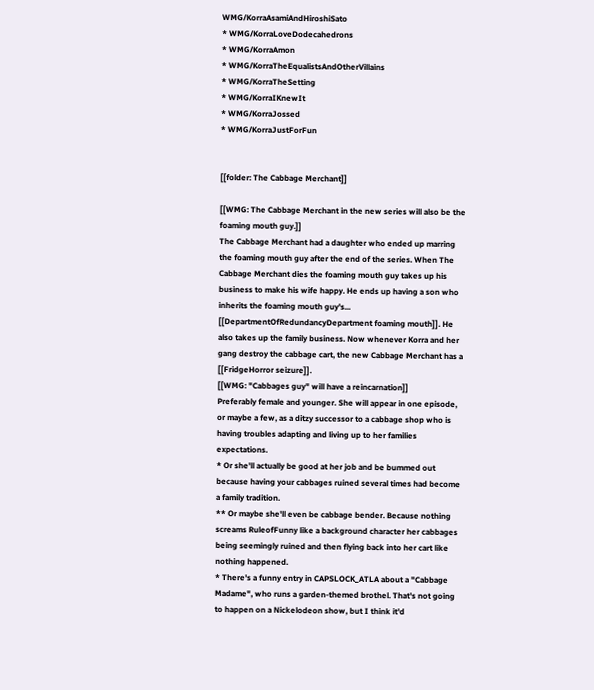WMG/KorraAsamiAndHiroshiSato
* WMG/KorraLoveDodecahedrons
* WMG/KorraAmon
* WMG/KorraTheEqualistsAndOtherVillains
* WMG/KorraTheSetting
* WMG/KorraIKnewIt
* WMG/KorraJossed
* WMG/KorraJustForFun


[[folder: The Cabbage Merchant]]

[[WMG: The Cabbage Merchant in the new series will also be the foaming mouth guy.]]
The Cabbage Merchant had a daughter who ended up marring the foaming mouth guy after the end of the series. When The Cabbage Merchant dies the foaming mouth guy takes up his business to make his wife happy. He ends up having a son who inherits the foaming mouth guy's... [[DepartmentOfRedundancyDepartment foaming mouth]]. He also takes up the family business. Now whenever Korra and her gang destroy the cabbage cart, the new Cabbage Merchant has a [[FridgeHorror seizure]].
[[WMG: "Cabbages guy" will have a reincarnation]]
Preferably female and younger. She will appear in one episode, or maybe a few, as a ditzy successor to a cabbage shop who is having troubles adapting and living up to her families expectations.
* Or she'll actually be good at her job and be bummed out because having your cabbages ruined several times had become a family tradition.
** Or maybe she'll even be cabbage bender. Because nothing screams RuleofFunny like a background character her cabbages being seemingly ruined and then flying back into her cart like nothing happened.
* There's a funny entry in CAPSLOCK_ATLA about a "Cabbage Madame", who runs a garden-themed brothel. That's not going to happen on a Nickelodeon show, but I think it'd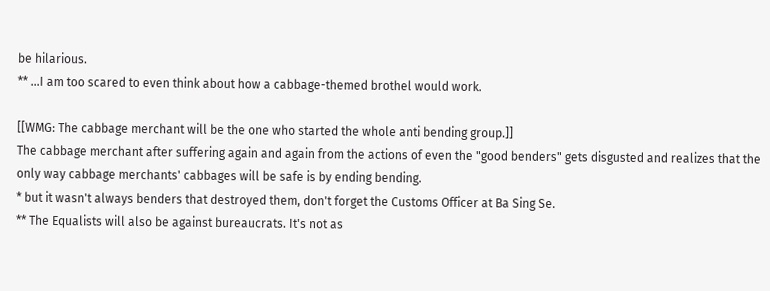be hilarious.
** ...I am too scared to even think about how a cabbage-themed brothel would work.

[[WMG: The cabbage merchant will be the one who started the whole anti bending group.]]
The cabbage merchant after suffering again and again from the actions of even the "good benders" gets disgusted and realizes that the only way cabbage merchants' cabbages will be safe is by ending bending.
* but it wasn't always benders that destroyed them, don't forget the Customs Officer at Ba Sing Se.
** The Equalists will also be against bureaucrats. It's not as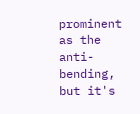prominent as the anti-bending, but it's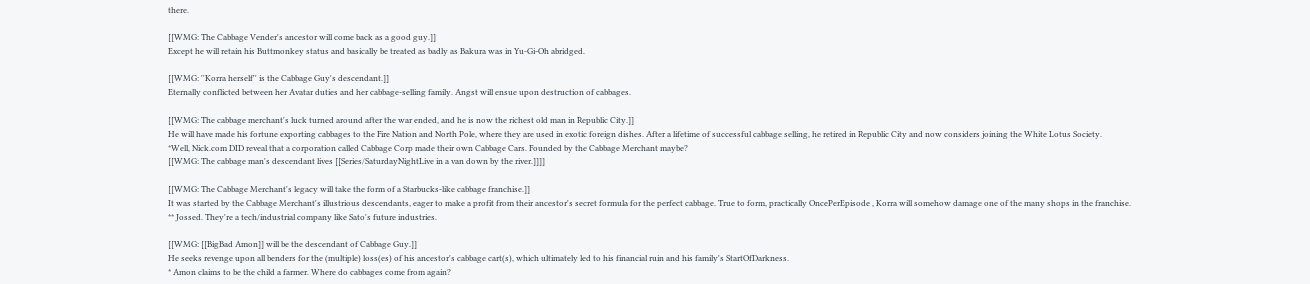there.

[[WMG: The Cabbage Vender's ancestor will come back as a good guy.]]
Except he will retain his Buttmonkey status and basically be treated as badly as Bakura was in Yu-Gi-Oh abridged.

[[WMG: ''Korra herself'' is the Cabbage Guy's descendant.]]
Eternally conflicted between her Avatar duties and her cabbage-selling family. Angst will ensue upon destruction of cabbages.

[[WMG: The cabbage merchant's luck turned around after the war ended, and he is now the richest old man in Republic City.]]
He will have made his fortune exporting cabbages to the Fire Nation and North Pole, where they are used in exotic foreign dishes. After a lifetime of successful cabbage selling, he retired in Republic City and now considers joining the White Lotus Society.
*Well, Nick.com DID reveal that a corporation called Cabbage Corp made their own Cabbage Cars. Founded by the Cabbage Merchant maybe?
[[WMG: The cabbage man's descendant lives [[Series/SaturdayNightLive in a van down by the river.]]]]

[[WMG: The Cabbage Merchant's legacy will take the form of a Starbucks-like cabbage franchise.]]
It was started by the Cabbage Merchant's illustrious descendants, eager to make a profit from their ancestor's secret formula for the perfect cabbage. True to form, practically OncePerEpisode , Korra will somehow damage one of the many shops in the franchise.
** Jossed. They're a tech/industrial company like Sato's future industries.

[[WMG: [[BigBad Amon]] will be the descendant of Cabbage Guy.]]
He seeks revenge upon all benders for the (multiple) loss(es) of his ancestor's cabbage cart(s), which ultimately led to his financial ruin and his family's StartOfDarkness.
* Amon claims to be the child a farmer. Where do cabbages come from again?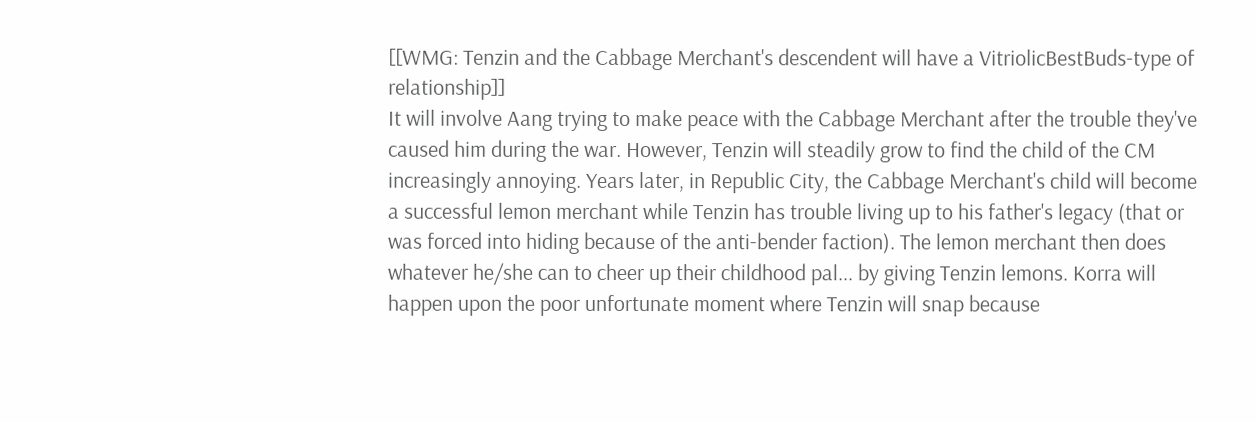[[WMG: Tenzin and the Cabbage Merchant's descendent will have a VitriolicBestBuds-type of relationship]]
It will involve Aang trying to make peace with the Cabbage Merchant after the trouble they've caused him during the war. However, Tenzin will steadily grow to find the child of the CM increasingly annoying. Years later, in Republic City, the Cabbage Merchant's child will become a successful lemon merchant while Tenzin has trouble living up to his father's legacy (that or was forced into hiding because of the anti-bender faction). The lemon merchant then does whatever he/she can to cheer up their childhood pal... by giving Tenzin lemons. Korra will happen upon the poor unfortunate moment where Tenzin will snap because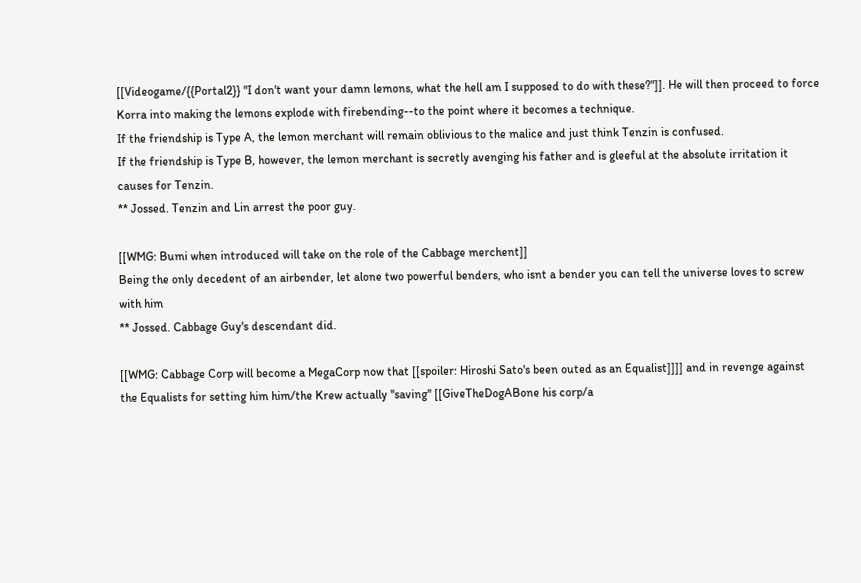[[Videogame/{{Portal2}} "I don't want your damn lemons, what the hell am I supposed to do with these?"]]. He will then proceed to force Korra into making the lemons explode with firebending--to the point where it becomes a technique.
If the friendship is Type A, the lemon merchant will remain oblivious to the malice and just think Tenzin is confused.
If the friendship is Type B, however, the lemon merchant is secretly avenging his father and is gleeful at the absolute irritation it causes for Tenzin.
** Jossed. Tenzin and Lin arrest the poor guy.

[[WMG: Bumi when introduced will take on the role of the Cabbage merchent]]
Being the only decedent of an airbender, let alone two powerful benders, who isnt a bender you can tell the universe loves to screw with him
** Jossed. Cabbage Guy's descendant did.

[[WMG: Cabbage Corp will become a MegaCorp now that [[spoiler: Hiroshi Sato's been outed as an Equalist]]]] and in revenge against the Equalists for setting him him/the Krew actually ''saving'' [[GiveTheDogABone his corp/a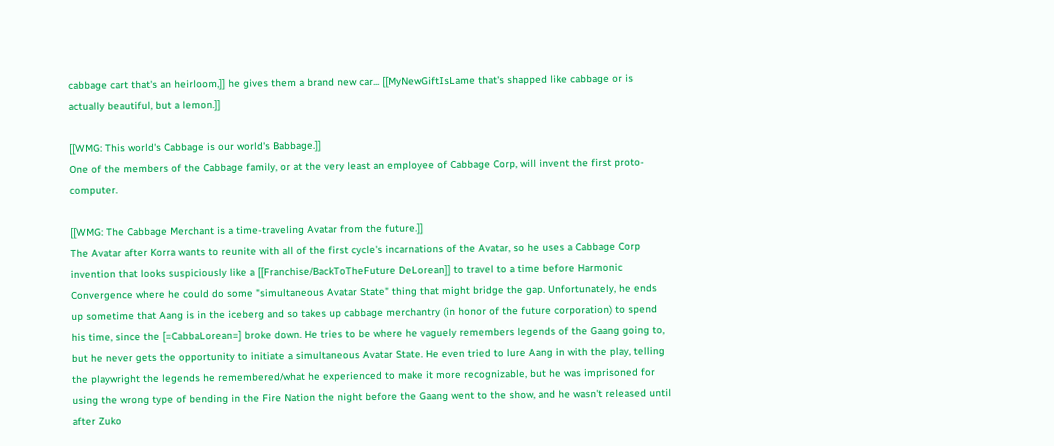cabbage cart that's an heirloom,]] he gives them a brand new car... [[MyNewGiftIsLame that's shapped like cabbage or is actually beautiful, but a lemon.]]

[[WMG: This world's Cabbage is our world's Babbage.]]
One of the members of the Cabbage family, or at the very least an employee of Cabbage Corp, will invent the first proto-computer.

[[WMG: The Cabbage Merchant is a time-traveling Avatar from the future.]]
The Avatar after Korra wants to reunite with all of the first cycle's incarnations of the Avatar, so he uses a Cabbage Corp invention that looks suspiciously like a [[Franchise/BackToTheFuture DeLorean]] to travel to a time before Harmonic Convergence where he could do some "simultaneous Avatar State" thing that might bridge the gap. Unfortunately, he ends up sometime that Aang is in the iceberg and so takes up cabbage merchantry (in honor of the future corporation) to spend his time, since the [=CabbaLorean=] broke down. He tries to be where he vaguely remembers legends of the Gaang going to, but he never gets the opportunity to initiate a simultaneous Avatar State. He even tried to lure Aang in with the play, telling the playwright the legends he remembered/what he experienced to make it more recognizable, but he was imprisoned for using the wrong type of bending in the Fire Nation the night before the Gaang went to the show, and he wasn't released until after Zuko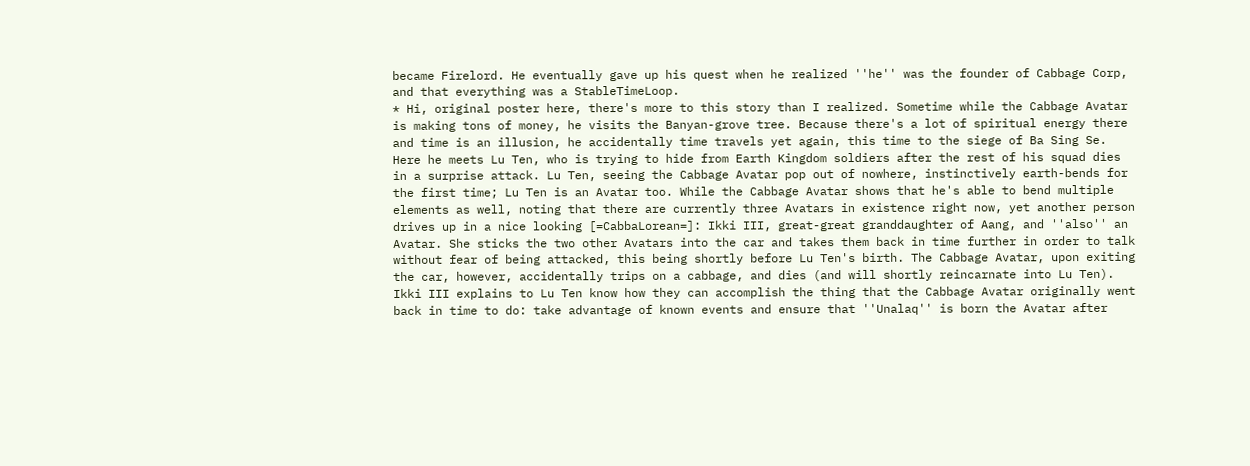became Firelord. He eventually gave up his quest when he realized ''he'' was the founder of Cabbage Corp, and that everything was a StableTimeLoop.
* Hi, original poster here, there's more to this story than I realized. Sometime while the Cabbage Avatar is making tons of money, he visits the Banyan-grove tree. Because there's a lot of spiritual energy there and time is an illusion, he accidentally time travels yet again, this time to the siege of Ba Sing Se. Here he meets Lu Ten, who is trying to hide from Earth Kingdom soldiers after the rest of his squad dies in a surprise attack. Lu Ten, seeing the Cabbage Avatar pop out of nowhere, instinctively earth-bends for the first time; Lu Ten is an Avatar too. While the Cabbage Avatar shows that he's able to bend multiple elements as well, noting that there are currently three Avatars in existence right now, yet another person drives up in a nice looking [=CabbaLorean=]: Ikki III, great-great granddaughter of Aang, and ''also'' an Avatar. She sticks the two other Avatars into the car and takes them back in time further in order to talk without fear of being attacked, this being shortly before Lu Ten's birth. The Cabbage Avatar, upon exiting the car, however, accidentally trips on a cabbage, and dies (and will shortly reincarnate into Lu Ten). Ikki III explains to Lu Ten know how they can accomplish the thing that the Cabbage Avatar originally went back in time to do: take advantage of known events and ensure that ''Unalaq'' is born the Avatar after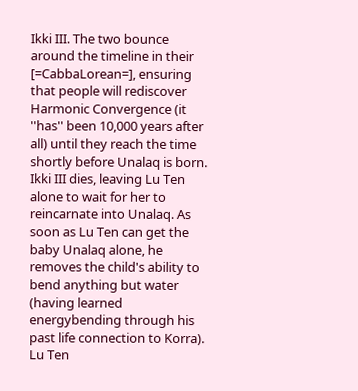Ikki III. The two bounce around the timeline in their [=CabbaLorean=], ensuring that people will rediscover Harmonic Convergence (it ''has'' been 10,000 years after all) until they reach the time shortly before Unalaq is born. Ikki III dies, leaving Lu Ten alone to wait for her to reincarnate into Unalaq. As soon as Lu Ten can get the baby Unalaq alone, he removes the child's ability to bend anything but water (having learned energybending through his past life connection to Korra). Lu Ten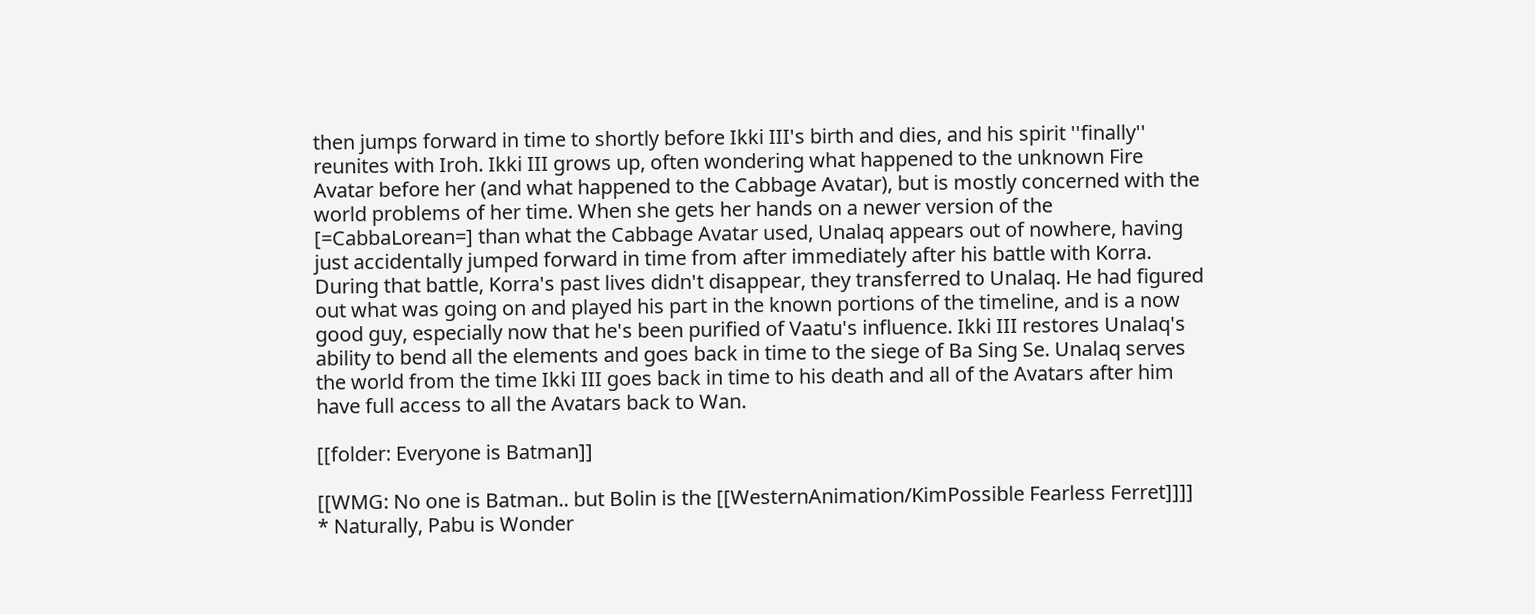then jumps forward in time to shortly before Ikki III's birth and dies, and his spirit ''finally'' reunites with Iroh. Ikki III grows up, often wondering what happened to the unknown Fire Avatar before her (and what happened to the Cabbage Avatar), but is mostly concerned with the world problems of her time. When she gets her hands on a newer version of the [=CabbaLorean=] than what the Cabbage Avatar used, Unalaq appears out of nowhere, having just accidentally jumped forward in time from after immediately after his battle with Korra. During that battle, Korra's past lives didn't disappear, they transferred to Unalaq. He had figured out what was going on and played his part in the known portions of the timeline, and is a now good guy, especially now that he's been purified of Vaatu's influence. Ikki III restores Unalaq's ability to bend all the elements and goes back in time to the siege of Ba Sing Se. Unalaq serves the world from the time Ikki III goes back in time to his death and all of the Avatars after him have full access to all the Avatars back to Wan.

[[folder: Everyone is Batman]]

[[WMG: No one is Batman.. but Bolin is the [[WesternAnimation/KimPossible Fearless Ferret]]]]
* Naturally, Pabu is Wonder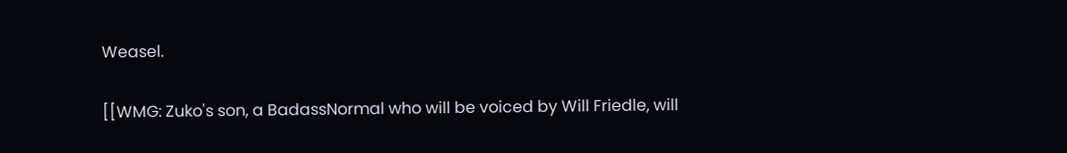Weasel.

[[WMG: Zuko's son, a BadassNormal who will be voiced by Will Friedle, will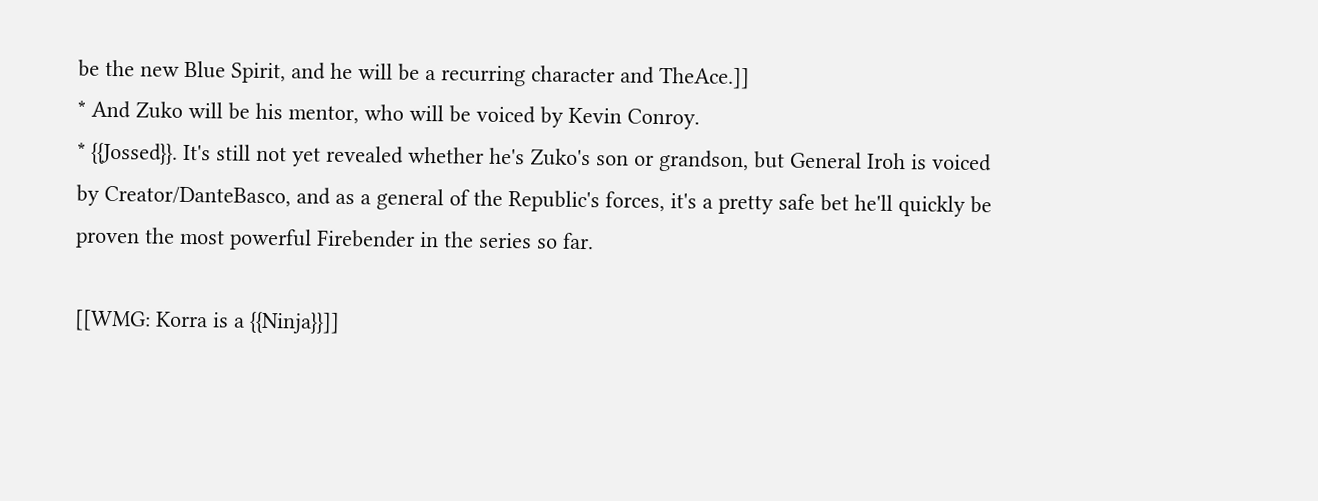be the new Blue Spirit, and he will be a recurring character and TheAce.]]
* And Zuko will be his mentor, who will be voiced by Kevin Conroy.
* {{Jossed}}. It's still not yet revealed whether he's Zuko's son or grandson, but General Iroh is voiced by Creator/DanteBasco, and as a general of the Republic's forces, it's a pretty safe bet he'll quickly be proven the most powerful Firebender in the series so far.

[[WMG: Korra is a {{Ninja}}]]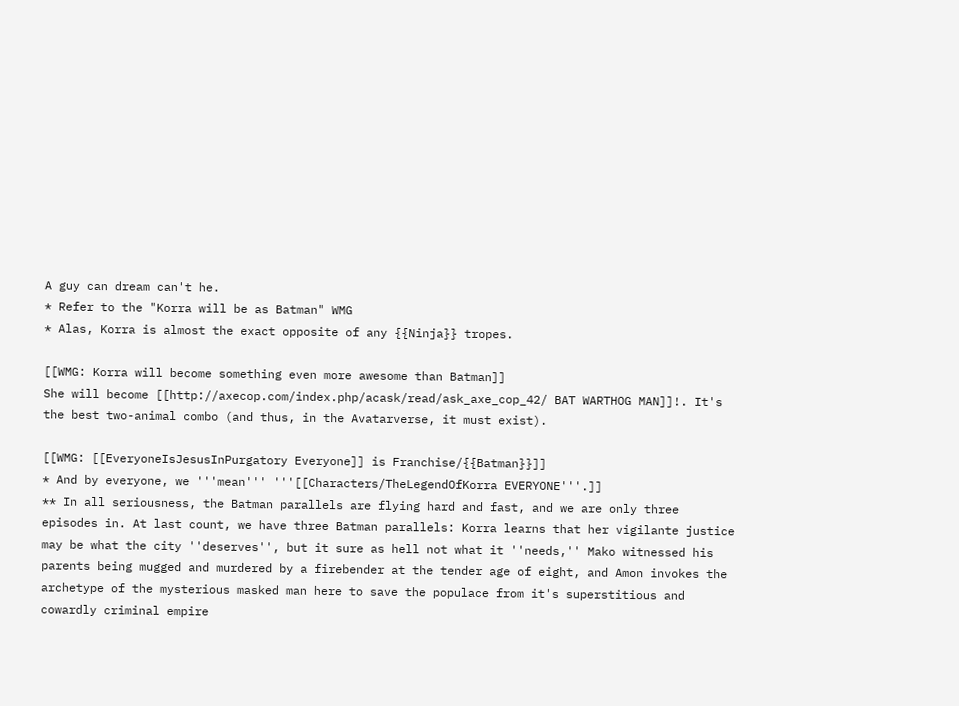A guy can dream can't he.
* Refer to the "Korra will be as Batman" WMG
* Alas, Korra is almost the exact opposite of any {{Ninja}} tropes.

[[WMG: Korra will become something even more awesome than Batman]]
She will become [[http://axecop.com/index.php/acask/read/ask_axe_cop_42/ BAT WARTHOG MAN]]!. It's the best two-animal combo (and thus, in the Avatarverse, it must exist).

[[WMG: [[EveryoneIsJesusInPurgatory Everyone]] is Franchise/{{Batman}}]]
* And by everyone, we '''mean''' '''[[Characters/TheLegendOfKorra EVERYONE'''.]]
** In all seriousness, the Batman parallels are flying hard and fast, and we are only three episodes in. At last count, we have three Batman parallels: Korra learns that her vigilante justice may be what the city ''deserves'', but it sure as hell not what it ''needs,'' Mako witnessed his parents being mugged and murdered by a firebender at the tender age of eight, and Amon invokes the archetype of the mysterious masked man here to save the populace from it's superstitious and cowardly criminal empire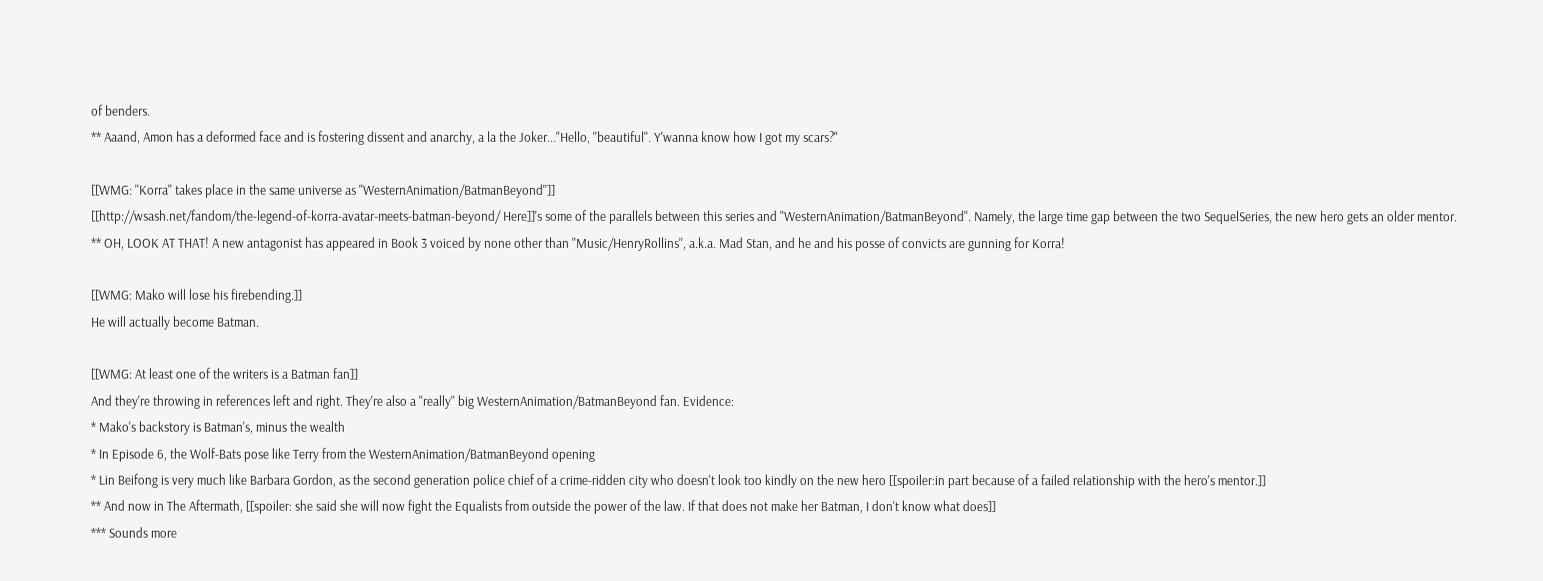of benders.
** Aaand, Amon has a deformed face and is fostering dissent and anarchy, a la the Joker..."Hello, ''beautiful''. Y'wanna know how I got my scars?"

[[WMG: ''Korra'' takes place in the same universe as ''WesternAnimation/BatmanBeyond'']]
[[http://wsash.net/fandom/the-legend-of-korra-avatar-meets-batman-beyond/ Here]]'s some of the parallels between this series and ''WesternAnimation/BatmanBeyond''. Namely, the large time gap between the two SequelSeries, the new hero gets an older mentor.
** OH, LOOK AT THAT! A new antagonist has appeared in Book 3 voiced by none other than ''Music/HenryRollins'', a.k.a. Mad Stan, and he and his posse of convicts are gunning for Korra!

[[WMG: Mako will lose his firebending.]]
He will actually become Batman.

[[WMG: At least one of the writers is a Batman fan]]
And they're throwing in references left and right. They're also a ''really'' big WesternAnimation/BatmanBeyond fan. Evidence:
* Mako's backstory is Batman's, minus the wealth
* In Episode 6, the Wolf-Bats pose like Terry from the WesternAnimation/BatmanBeyond opening
* Lin Beifong is very much like Barbara Gordon, as the second generation police chief of a crime-ridden city who doesn't look too kindly on the new hero [[spoiler:in part because of a failed relationship with the hero's mentor.]]
** And now in The Aftermath, [[spoiler: she said she will now fight the Equalists from outside the power of the law. If that does not make her Batman, I don't know what does]]
*** Sounds more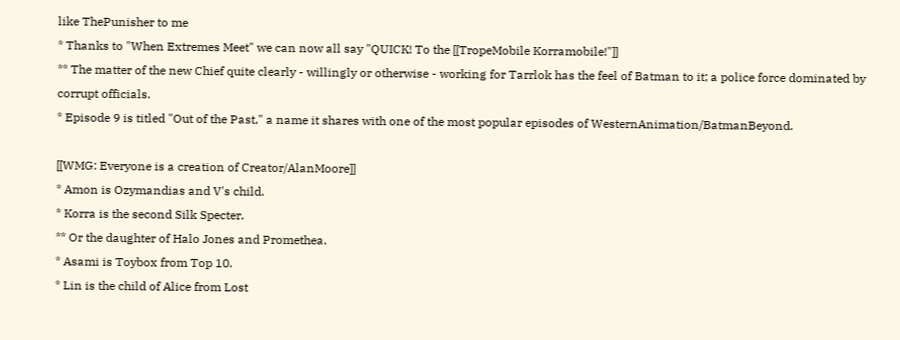like ThePunisher to me
* Thanks to "When Extremes Meet" we can now all say "QUICK! To the [[TropeMobile Korramobile!"]]
** The matter of the new Chief quite clearly - willingly or otherwise - working for Tarrlok has the feel of Batman to it; a police force dominated by corrupt officials.
* Episode 9 is titled "Out of the Past," a name it shares with one of the most popular episodes of WesternAnimation/BatmanBeyond.

[[WMG: Everyone is a creation of Creator/AlanMoore]]
* Amon is Ozymandias and V's child.
* Korra is the second Silk Specter.
** Or the daughter of Halo Jones and Promethea.
* Asami is Toybox from Top 10.
* Lin is the child of Alice from Lost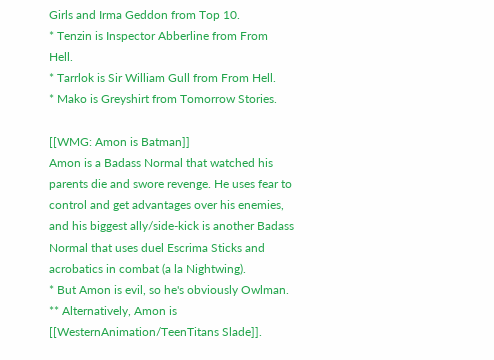Girls and Irma Geddon from Top 10.
* Tenzin is Inspector Abberline from From Hell.
* Tarrlok is Sir William Gull from From Hell.
* Mako is Greyshirt from Tomorrow Stories.

[[WMG: Amon is Batman]]
Amon is a Badass Normal that watched his parents die and swore revenge. He uses fear to control and get advantages over his enemies, and his biggest ally/side-kick is another Badass Normal that uses duel Escrima Sticks and acrobatics in combat (a la Nightwing).
* But Amon is evil, so he's obviously Owlman.
** Alternatively, Amon is [[WesternAnimation/TeenTitans Slade]].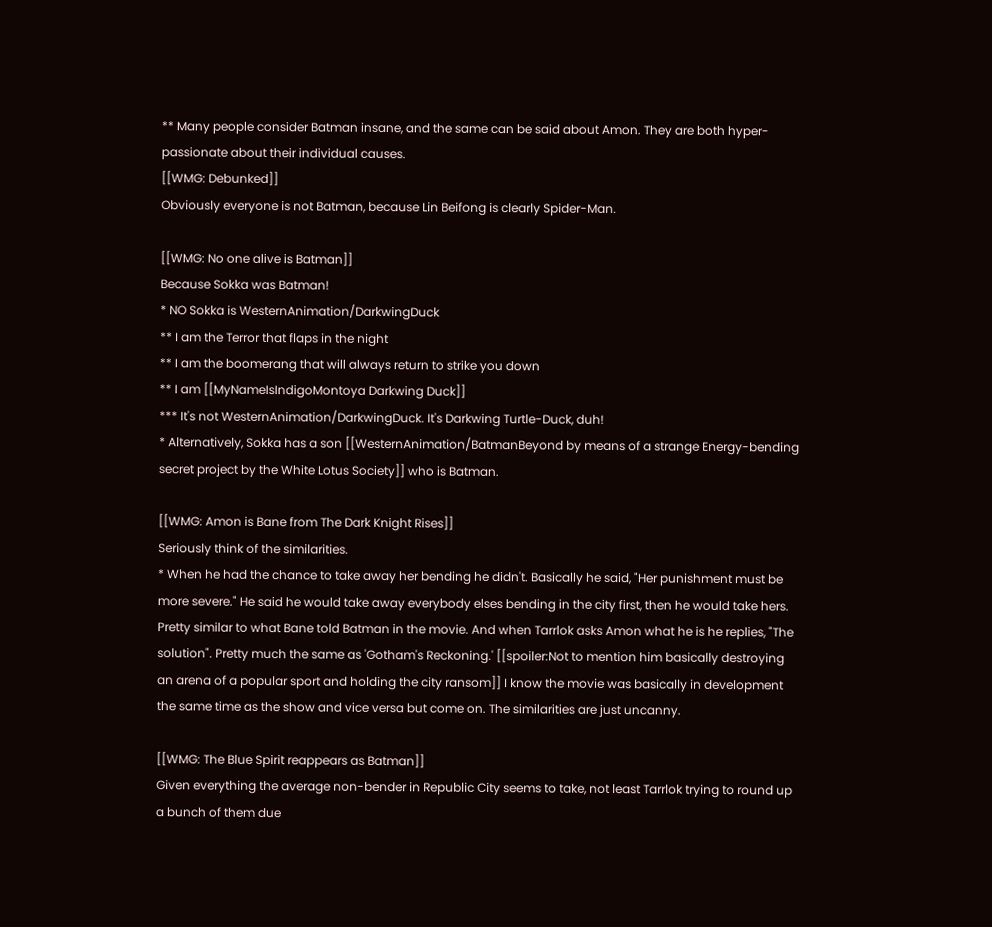** Many people consider Batman insane, and the same can be said about Amon. They are both hyper-passionate about their individual causes.
[[WMG: Debunked]]
Obviously everyone is not Batman, because Lin Beifong is clearly Spider-Man.

[[WMG: No one alive is Batman]]
Because Sokka was Batman!
* NO Sokka is WesternAnimation/DarkwingDuck
** I am the Terror that flaps in the night
** I am the boomerang that will always return to strike you down
** I am [[MyNameIsIndigoMontoya Darkwing Duck]]
*** It's not WesternAnimation/DarkwingDuck. It's Darkwing Turtle-Duck, duh!
* Alternatively, Sokka has a son [[WesternAnimation/BatmanBeyond by means of a strange Energy-bending secret project by the White Lotus Society]] who is Batman.

[[WMG: Amon is Bane from The Dark Knight Rises]]
Seriously think of the similarities.
* When he had the chance to take away her bending he didn't. Basically he said, "Her punishment must be more severe." He said he would take away everybody elses bending in the city first, then he would take hers. Pretty similar to what Bane told Batman in the movie. And when Tarrlok asks Amon what he is he replies, "The solution". Pretty much the same as 'Gotham's Reckoning.' [[spoiler:Not to mention him basically destroying an arena of a popular sport and holding the city ransom]] I know the movie was basically in development the same time as the show and vice versa but come on. The similarities are just uncanny.

[[WMG: The Blue Spirit reappears as Batman]]
Given everything the average non-bender in Republic City seems to take, not least Tarrlok trying to round up a bunch of them due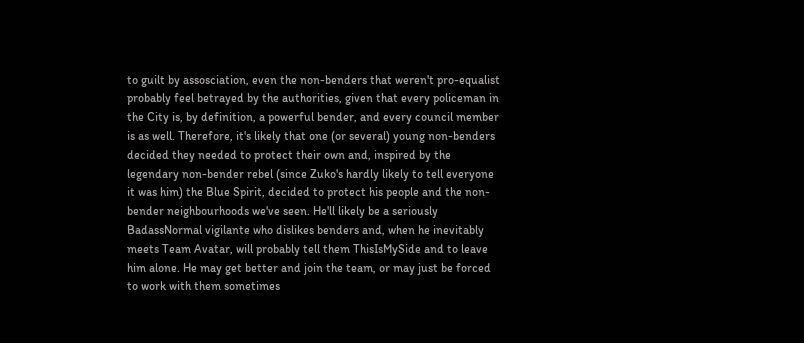to guilt by assosciation, even the non-benders that weren't pro-equalist probably feel betrayed by the authorities, given that every policeman in the City is, by definition, a powerful bender, and every council member is as well. Therefore, it's likely that one (or several) young non-benders decided they needed to protect their own and, inspired by the legendary non-bender rebel (since Zuko's hardly likely to tell everyone it was him) the Blue Spirit, decided to protect his people and the non-bender neighbourhoods we've seen. He'll likely be a seriously BadassNormal vigilante who dislikes benders and, when he inevitably meets Team Avatar, will probably tell them ThisIsMySide and to leave him alone. He may get better and join the team, or may just be forced to work with them sometimes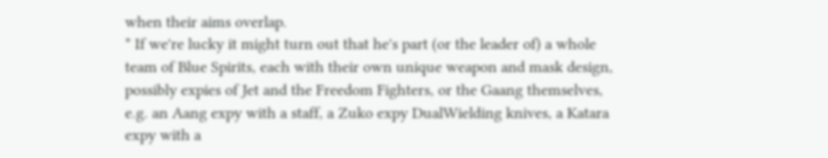when their aims overlap.
* If we're lucky it might turn out that he's part (or the leader of) a whole team of Blue Spirits, each with their own unique weapon and mask design, possibly expies of Jet and the Freedom Fighters, or the Gaang themselves, e.g. an Aang expy with a staff, a Zuko expy DualWielding knives, a Katara expy with a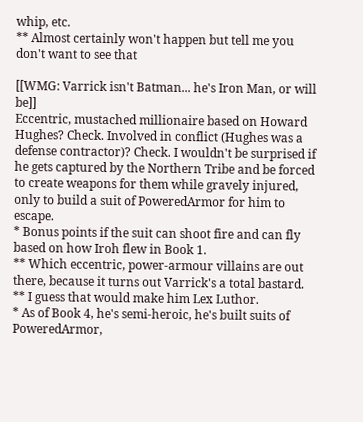whip, etc.
** Almost certainly won't happen but tell me you don't want to see that

[[WMG: Varrick isn't Batman... he's Iron Man, or will be]]
Eccentric, mustached millionaire based on Howard Hughes? Check. Involved in conflict (Hughes was a defense contractor)? Check. I wouldn't be surprised if he gets captured by the Northern Tribe and be forced to create weapons for them while gravely injured, only to build a suit of PoweredArmor for him to escape.
* Bonus points if the suit can shoot fire and can fly based on how Iroh flew in Book 1.
** Which eccentric, power-armour villains are out there, because it turns out Varrick's a total bastard.
** I guess that would make him Lex Luthor.
* As of Book 4, he's semi-heroic, he's built suits of PoweredArmor,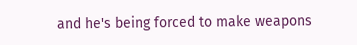and he's being forced to make weapons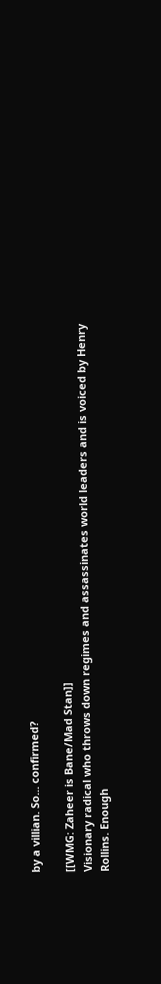by a villian. So... confirmed?

[[WMG: Zaheer is Bane/Mad Stan]]
Visionary radical who throws down regimes and assassinates world leaders and is voiced by Henry Rollins. Enough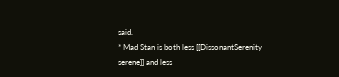said.
* Mad Stan is both less [[DissonantSerenity serene]] and less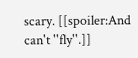scary. [[spoiler:And can't ''fly''.]]